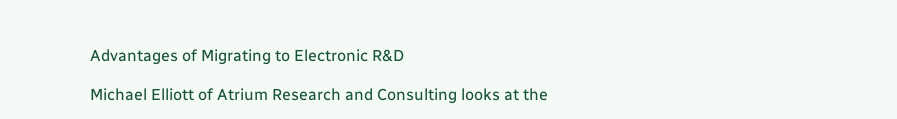Advantages of Migrating to Electronic R&D

Michael Elliott of Atrium Research and Consulting looks at the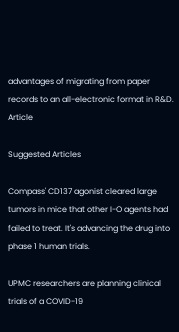advantages of migrating from paper records to an all-electronic format in R&D. Article

Suggested Articles

Compass' CD137 agonist cleared large tumors in mice that other I-O agents had failed to treat. It's advancing the drug into phase 1 human trials.

UPMC researchers are planning clinical trials of a COVID-19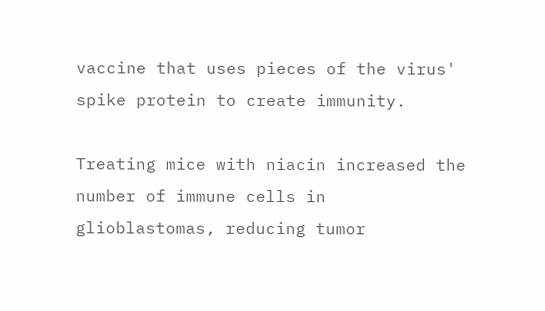vaccine that uses pieces of the virus' spike protein to create immunity.

Treating mice with niacin increased the number of immune cells in glioblastomas, reducing tumor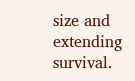size and extending survival.